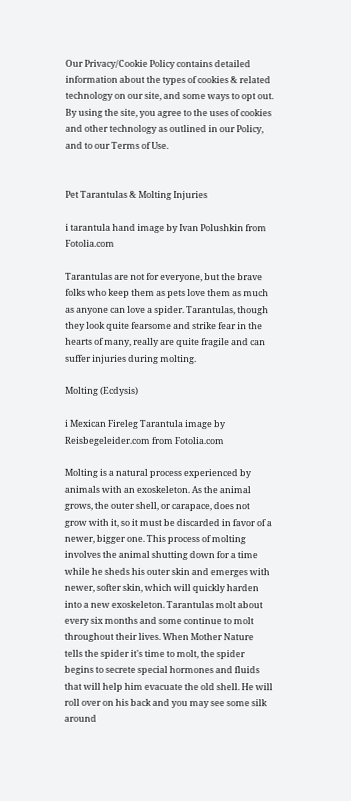Our Privacy/Cookie Policy contains detailed information about the types of cookies & related technology on our site, and some ways to opt out. By using the site, you agree to the uses of cookies and other technology as outlined in our Policy, and to our Terms of Use.


Pet Tarantulas & Molting Injuries

i tarantula hand image by Ivan Polushkin from Fotolia.com

Tarantulas are not for everyone, but the brave folks who keep them as pets love them as much as anyone can love a spider. Tarantulas, though they look quite fearsome and strike fear in the hearts of many, really are quite fragile and can suffer injuries during molting.

Molting (Ecdysis)

i Mexican Fireleg Tarantula image by Reisbegeleider.com from Fotolia.com

Molting is a natural process experienced by animals with an exoskeleton. As the animal grows, the outer shell, or carapace, does not grow with it, so it must be discarded in favor of a newer, bigger one. This process of molting involves the animal shutting down for a time while he sheds his outer skin and emerges with newer, softer skin, which will quickly harden into a new exoskeleton. Tarantulas molt about every six months and some continue to molt throughout their lives. When Mother Nature tells the spider it's time to molt, the spider begins to secrete special hormones and fluids that will help him evacuate the old shell. He will roll over on his back and you may see some silk around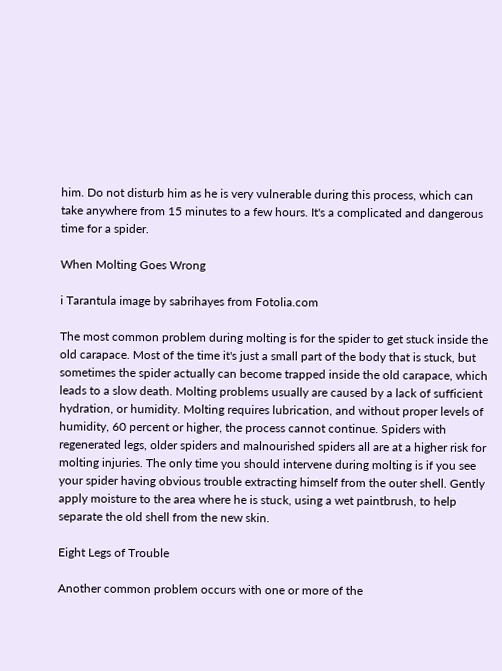him. Do not disturb him as he is very vulnerable during this process, which can take anywhere from 15 minutes to a few hours. It's a complicated and dangerous time for a spider.

When Molting Goes Wrong

i Tarantula image by sabrihayes from Fotolia.com

The most common problem during molting is for the spider to get stuck inside the old carapace. Most of the time it's just a small part of the body that is stuck, but sometimes the spider actually can become trapped inside the old carapace, which leads to a slow death. Molting problems usually are caused by a lack of sufficient hydration, or humidity. Molting requires lubrication, and without proper levels of humidity, 60 percent or higher, the process cannot continue. Spiders with regenerated legs, older spiders and malnourished spiders all are at a higher risk for molting injuries. The only time you should intervene during molting is if you see your spider having obvious trouble extracting himself from the outer shell. Gently apply moisture to the area where he is stuck, using a wet paintbrush, to help separate the old shell from the new skin.

Eight Legs of Trouble

Another common problem occurs with one or more of the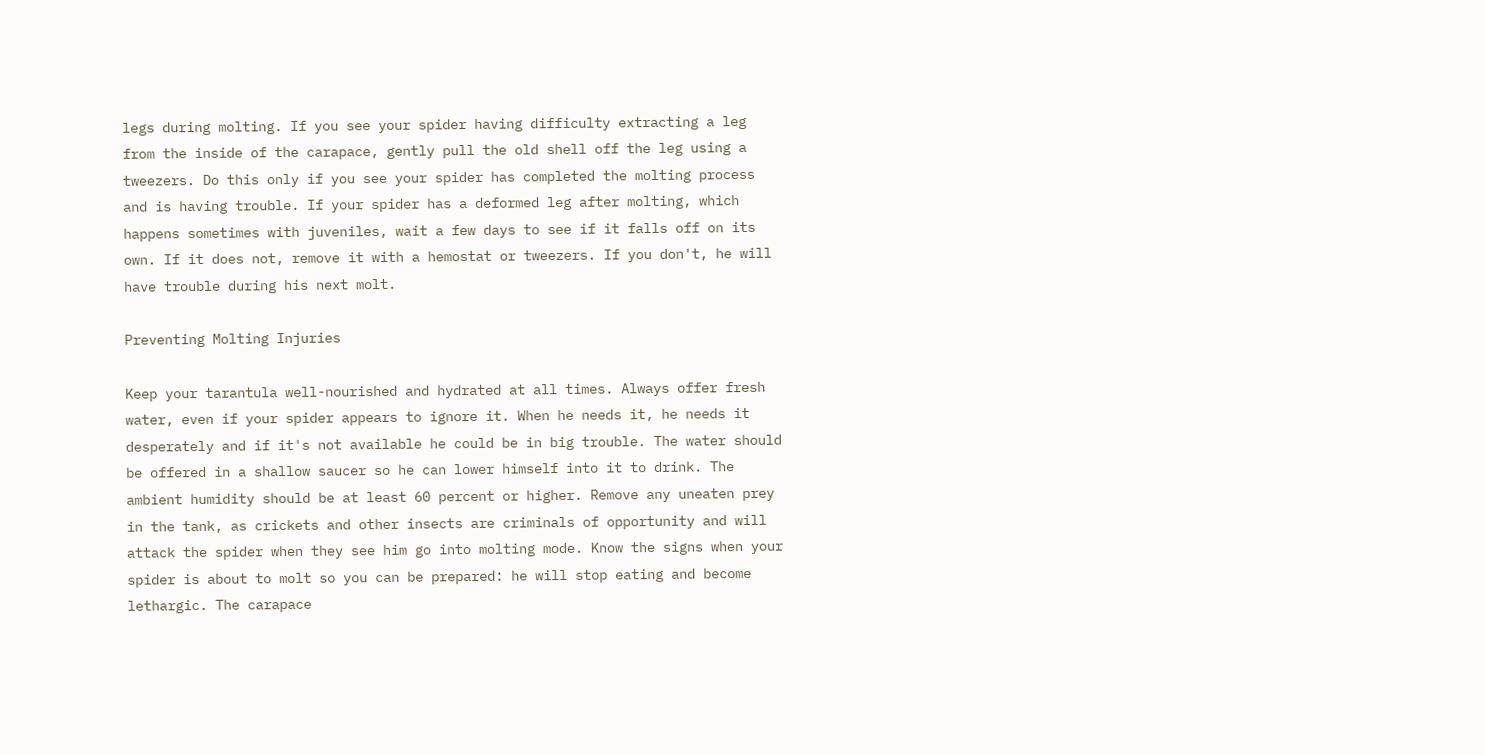legs during molting. If you see your spider having difficulty extracting a leg from the inside of the carapace, gently pull the old shell off the leg using a tweezers. Do this only if you see your spider has completed the molting process and is having trouble. If your spider has a deformed leg after molting, which happens sometimes with juveniles, wait a few days to see if it falls off on its own. If it does not, remove it with a hemostat or tweezers. If you don't, he will have trouble during his next molt.

Preventing Molting Injuries

Keep your tarantula well-nourished and hydrated at all times. Always offer fresh water, even if your spider appears to ignore it. When he needs it, he needs it desperately and if it's not available he could be in big trouble. The water should be offered in a shallow saucer so he can lower himself into it to drink. The ambient humidity should be at least 60 percent or higher. Remove any uneaten prey in the tank, as crickets and other insects are criminals of opportunity and will attack the spider when they see him go into molting mode. Know the signs when your spider is about to molt so you can be prepared: he will stop eating and become lethargic. The carapace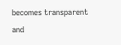becomes transparent and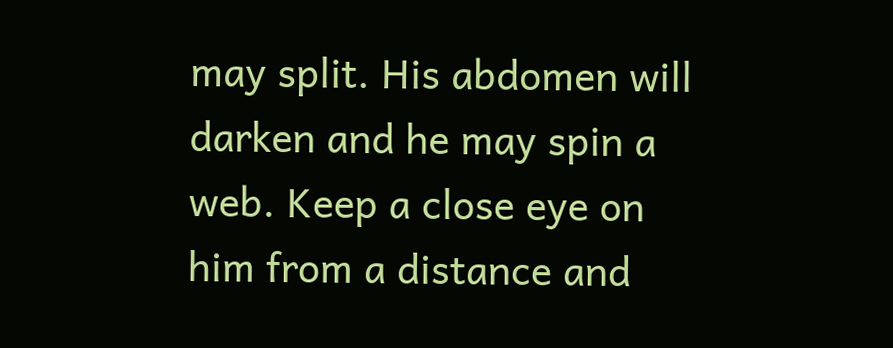may split. His abdomen will darken and he may spin a web. Keep a close eye on him from a distance and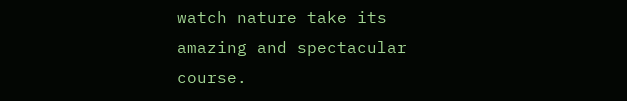watch nature take its amazing and spectacular course.